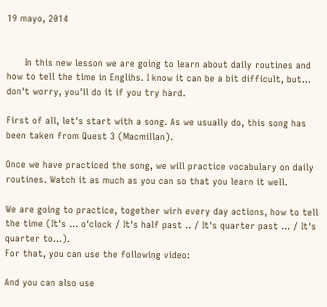19 mayo, 2014


      In this new lesson we are going to learn about daily routines and how to tell the time in Englihs. I know it can be a bit difficult, but... don't worry, you'll do it if you try hard.

First of all, let's start with a song. As we usually do, this song has been taken from Quest 3 (Macmillan).

Once we have practiced the song, we will practice vocabulary on daily routines. Watch it as much as you can so that you learn it well.

We are going to practice, together wirh every day actions, how to tell the time (It's ... o'clock / It's half past .. / It's quarter past ... / It's quarter to...).
For that, you can use the following video:

And you can also use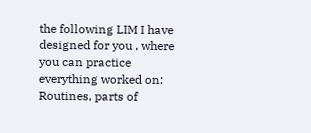the following LIM I have designed for you , where you can practice everything worked on: Routines, parts of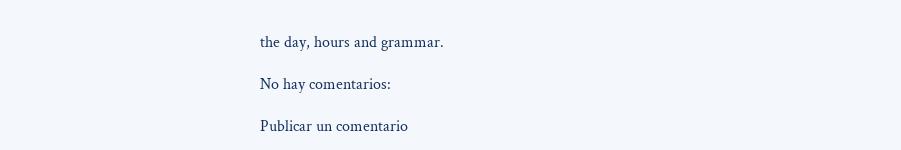the day, hours and grammar.

No hay comentarios:

Publicar un comentario